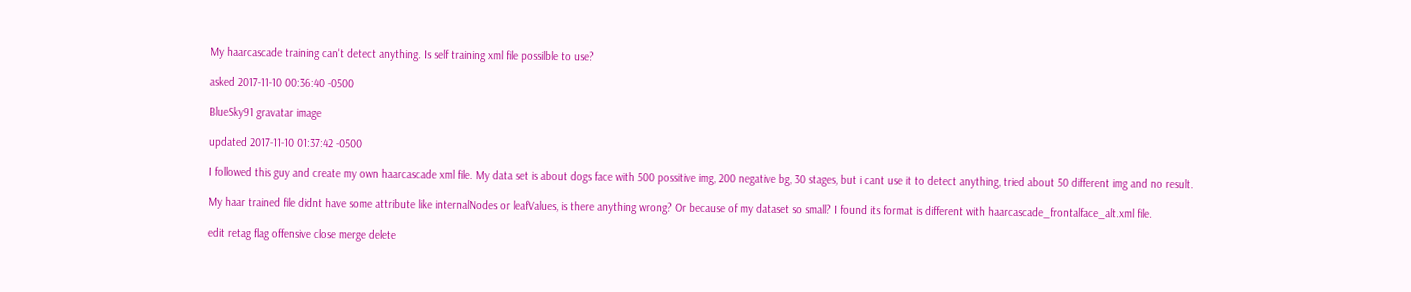My haarcascade training can't detect anything. Is self training xml file possilble to use?

asked 2017-11-10 00:36:40 -0500

BlueSky91 gravatar image

updated 2017-11-10 01:37:42 -0500

I followed this guy and create my own haarcascade xml file. My data set is about dogs face with 500 possitive img, 200 negative bg, 30 stages, but i cant use it to detect anything, tried about 50 different img and no result.

My haar trained file didnt have some attribute like internalNodes or leafValues, is there anything wrong? Or because of my dataset so small? I found its format is different with haarcascade_frontalface_alt.xml file.

edit retag flag offensive close merge delete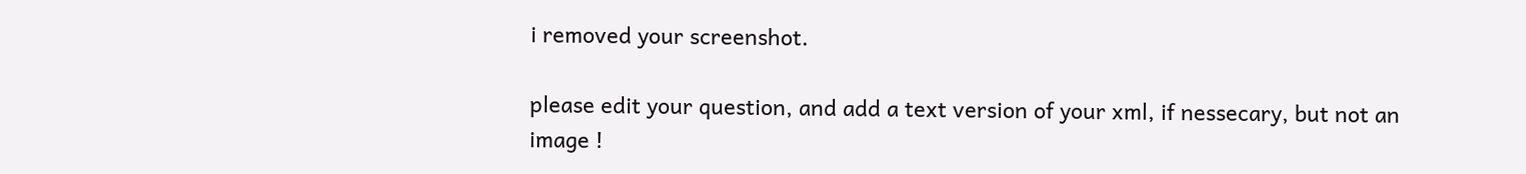i removed your screenshot.

please edit your question, and add a text version of your xml, if nessecary, but not an image !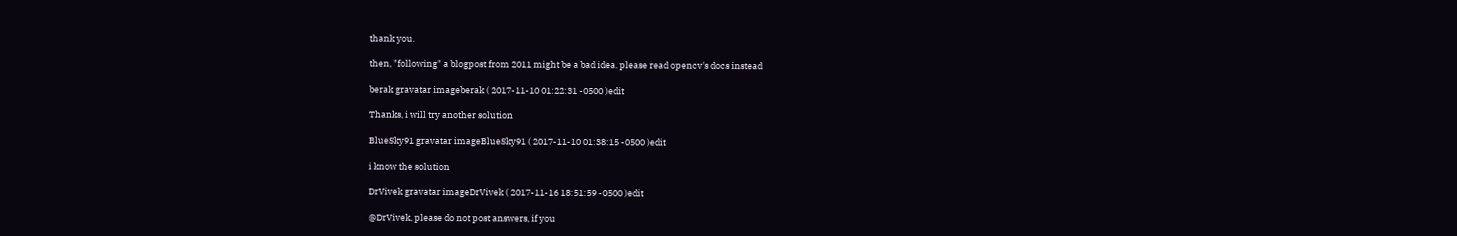thank you.

then, "following" a blogpost from 2011 might be a bad idea. please read opencv's docs instead

berak gravatar imageberak ( 2017-11-10 01:22:31 -0500 )edit

Thanks, i will try another solution

BlueSky91 gravatar imageBlueSky91 ( 2017-11-10 01:38:15 -0500 )edit

i know the solution

DrVivek gravatar imageDrVivek ( 2017-11-16 18:51:59 -0500 )edit

@DrVivek, please do not post answers, if you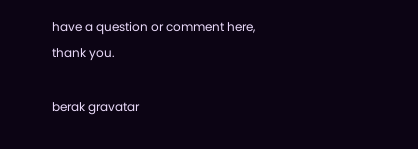have a question or comment here, thank you.

berak gravatar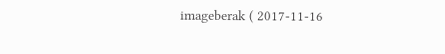imageberak ( 2017-11-16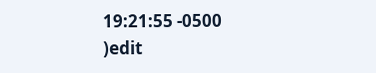19:21:55 -0500 )edit